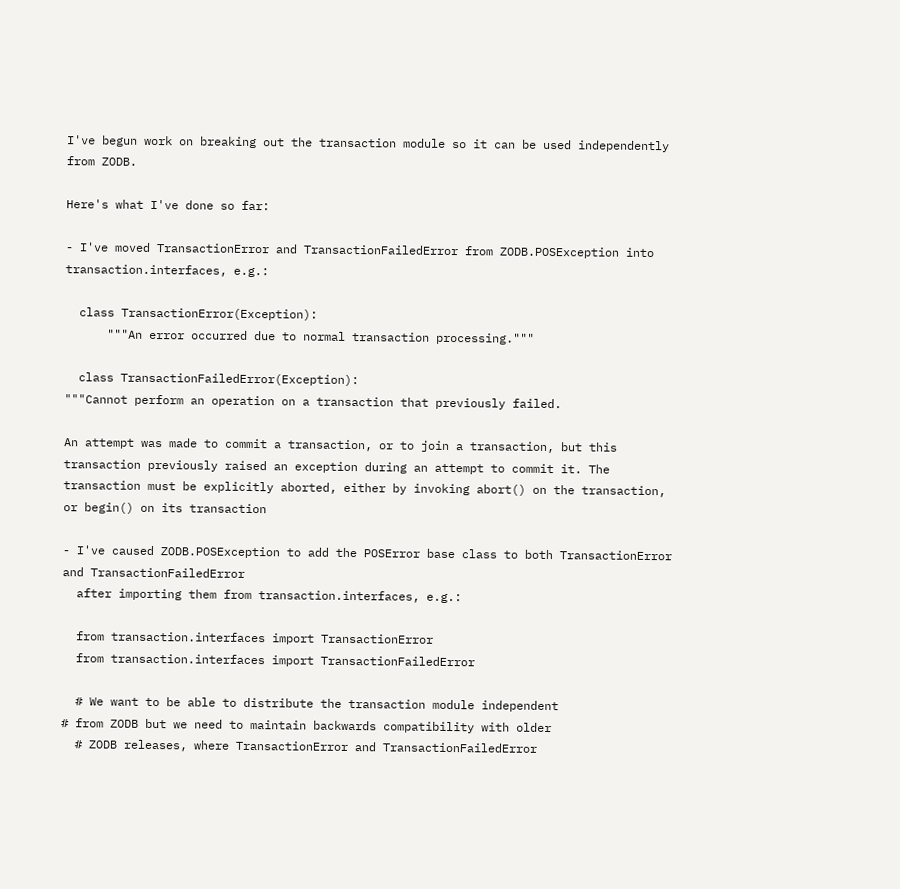I've begun work on breaking out the transaction module so it can be used independently from ZODB.

Here's what I've done so far:

- I've moved TransactionError and TransactionFailedError from ZODB.POSException into transaction.interfaces, e.g.:

  class TransactionError(Exception):
      """An error occurred due to normal transaction processing."""

  class TransactionFailedError(Exception):
"""Cannot perform an operation on a transaction that previously failed.

An attempt was made to commit a transaction, or to join a transaction, but this transaction previously raised an exception during an attempt to commit it. The transaction must be explicitly aborted, either by invoking abort() on the transaction, or begin() on its transaction

- I've caused ZODB.POSException to add the POSError base class to both TransactionError and TransactionFailedError
  after importing them from transaction.interfaces, e.g.:

  from transaction.interfaces import TransactionError
  from transaction.interfaces import TransactionFailedError

  # We want to be able to distribute the transaction module independent
# from ZODB but we need to maintain backwards compatibility with older
  # ZODB releases, where TransactionError and TransactionFailedError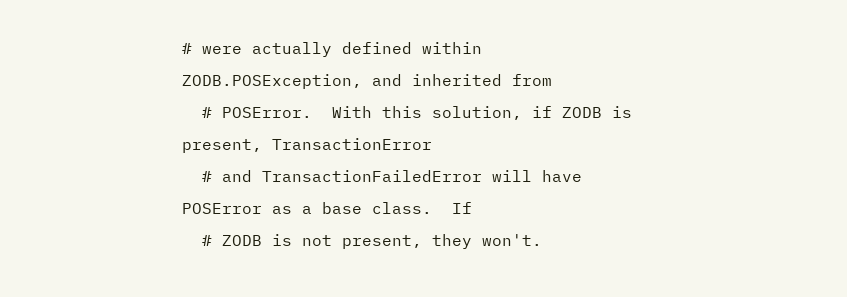# were actually defined within ZODB.POSException, and inherited from
  # POSError.  With this solution, if ZODB is present, TransactionError
  # and TransactionFailedError will have POSError as a base class.  If
  # ZODB is not present, they won't.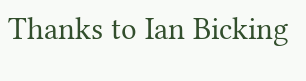Thanks to Ian Bicking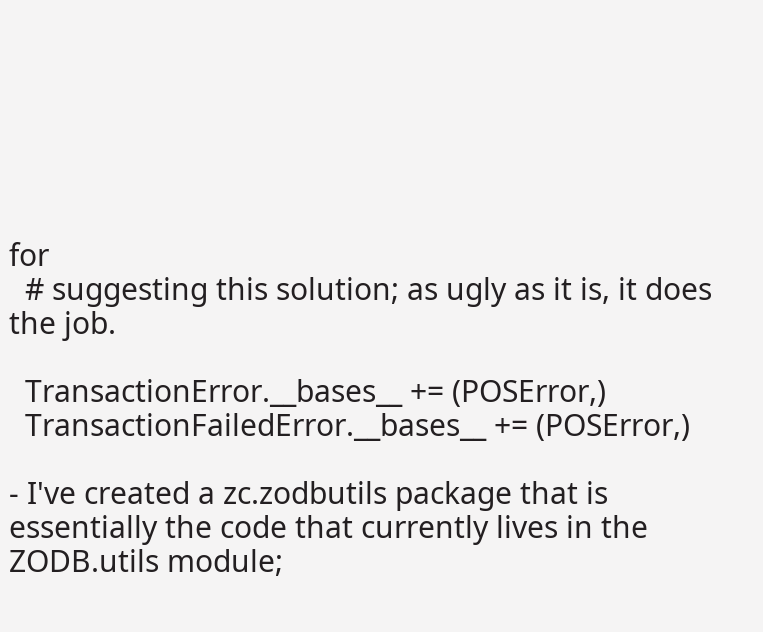for
  # suggesting this solution; as ugly as it is, it does the job.

  TransactionError.__bases__ += (POSError,)
  TransactionFailedError.__bases__ += (POSError,)

- I've created a zc.zodbutils package that is essentially the code that currently lives in the ZODB.utils module;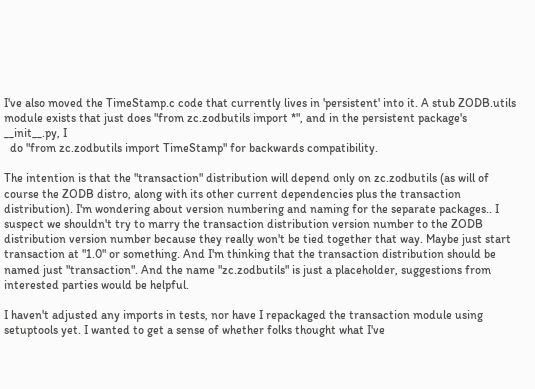I've also moved the TimeStamp.c code that currently lives in 'persistent' into it. A stub ZODB.utils module exists that just does "from zc.zodbutils import *", and in the persistent package's __init__.py, I
  do "from zc.zodbutils import TimeStamp" for backwards compatibility.

The intention is that the "transaction" distribution will depend only on zc.zodbutils (as will of course the ZODB distro, along with its other current dependencies plus the transaction distribution). I'm wondering about version numbering and naming for the separate packages.. I suspect we shouldn't try to marry the transaction distribution version number to the ZODB distribution version number because they really won't be tied together that way. Maybe just start transaction at "1.0" or something. And I'm thinking that the transaction distribution should be named just "transaction". And the name "zc.zodbutils" is just a placeholder, suggestions from interested parties would be helpful.

I haven't adjusted any imports in tests, nor have I repackaged the transaction module using setuptools yet. I wanted to get a sense of whether folks thought what I've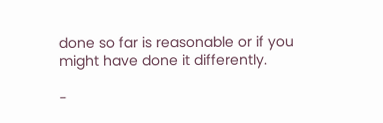done so far is reasonable or if you might have done it differently.

-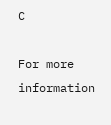C

For more information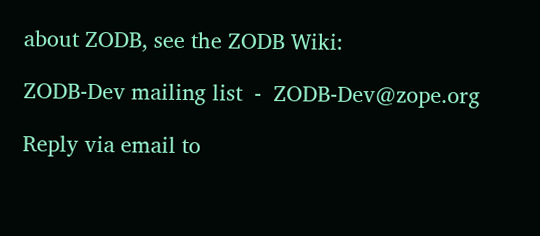about ZODB, see the ZODB Wiki:

ZODB-Dev mailing list  -  ZODB-Dev@zope.org

Reply via email to